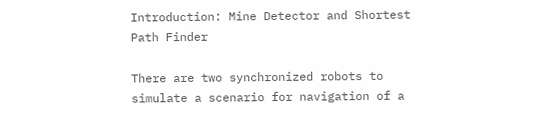Introduction: Mine Detector and Shortest Path Finder

There are two synchronized robots to simulate a scenario for navigation of a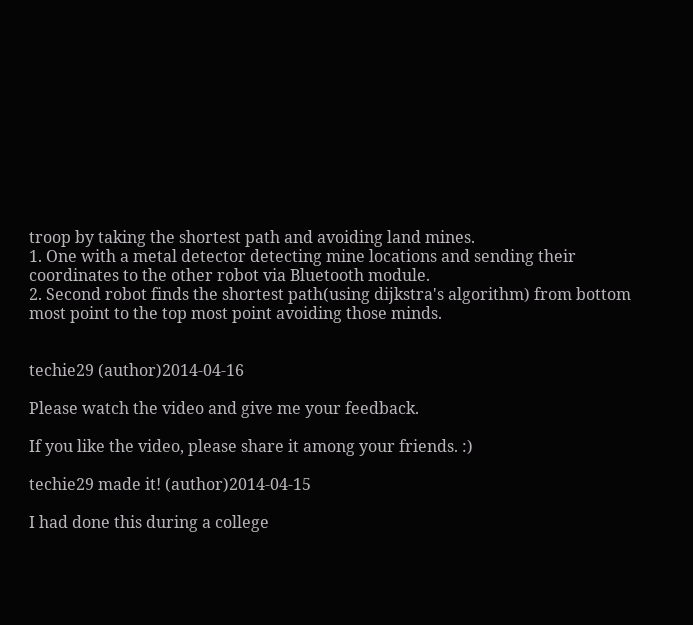troop by taking the shortest path and avoiding land mines.
1. One with a metal detector detecting mine locations and sending their coordinates to the other robot via Bluetooth module.
2. Second robot finds the shortest path(using dijkstra's algorithm) from bottom most point to the top most point avoiding those minds.


techie29 (author)2014-04-16

Please watch the video and give me your feedback.

If you like the video, please share it among your friends. :)

techie29 made it! (author)2014-04-15

I had done this during a college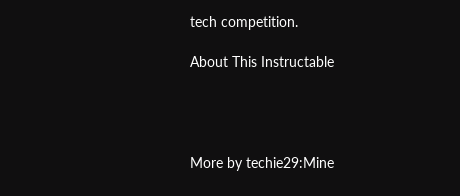tech competition.

About This Instructable




More by techie29:Mine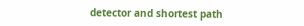detector and shortest path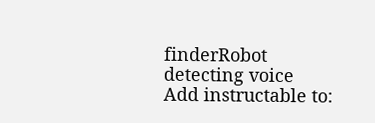finderRobot detecting voice
Add instructable to: